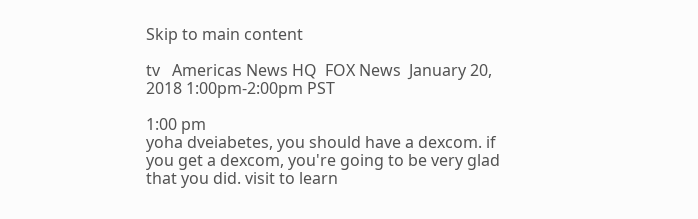Skip to main content

tv   Americas News HQ  FOX News  January 20, 2018 1:00pm-2:00pm PST

1:00 pm
yoha dveiabetes, you should have a dexcom. if you get a dexcom, you're going to be very glad that you did. visit to learn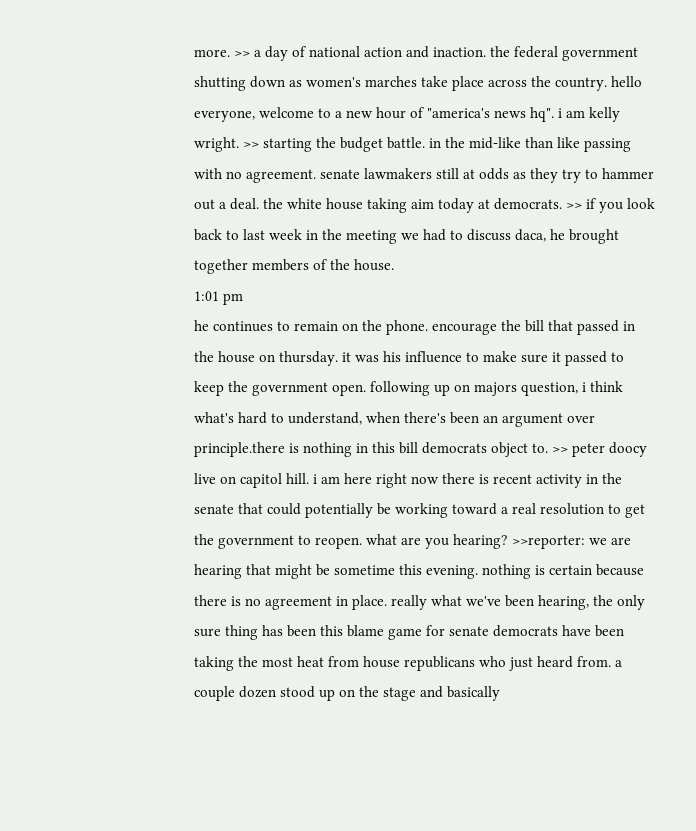more. >> a day of national action and inaction. the federal government shutting down as women's marches take place across the country. hello everyone, welcome to a new hour of "america's news hq". i am kelly wright. >> starting the budget battle. in the mid-like than like passing with no agreement. senate lawmakers still at odds as they try to hammer out a deal. the white house taking aim today at democrats. >> if you look back to last week in the meeting we had to discuss daca, he brought together members of the house.
1:01 pm
he continues to remain on the phone. encourage the bill that passed in the house on thursday. it was his influence to make sure it passed to keep the government open. following up on majors question, i think what's hard to understand, when there's been an argument over principle.there is nothing in this bill democrats object to. >> peter doocy live on capitol hill. i am here right now there is recent activity in the senate that could potentially be working toward a real resolution to get the government to reopen. what are you hearing? >>reporter: we are hearing that might be sometime this evening. nothing is certain because there is no agreement in place. really what we've been hearing, the only sure thing has been this blame game for senate democrats have been taking the most heat from house republicans who just heard from. a couple dozen stood up on the stage and basically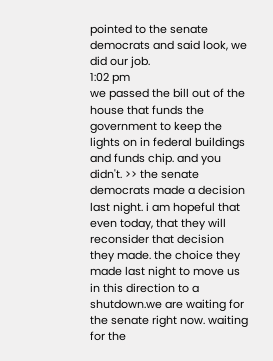pointed to the senate democrats and said look, we did our job.
1:02 pm
we passed the bill out of the house that funds the government to keep the lights on in federal buildings and funds chip. and you didn't. >> the senate democrats made a decision last night. i am hopeful that even today, that they will reconsider that decision they made. the choice they made last night to move us in this direction to a shutdown.we are waiting for the senate right now. waiting for the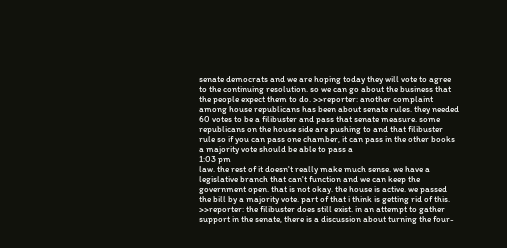senate democrats and we are hoping today they will vote to agree to the continuing resolution. so we can go about the business that the people expect them to do. >>reporter: another complaint among house republicans has been about senate rules. they needed 60 votes to be a filibuster and pass that senate measure. some republicans on the house side are pushing to and that filibuster rule so if you can pass one chamber, it can pass in the other books a majority vote should be able to pass a
1:03 pm
law. the rest of it doesn't really make much sense. we have a legislative branch that can't function and we can keep the government open. that is not okay. the house is active. we passed the bill by a majority vote. part of that i think is getting rid of this. >>reporter: the filibuster does still exist. in an attempt to gather support in the senate, there is a discussion about turning the four-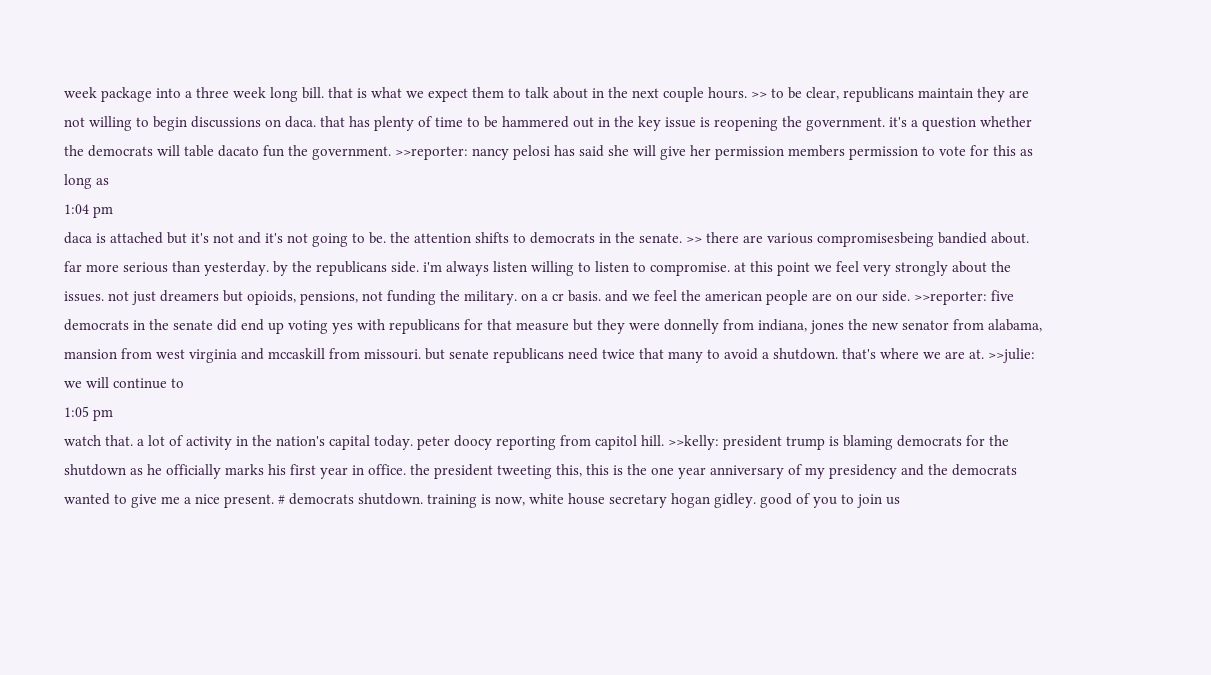week package into a three week long bill. that is what we expect them to talk about in the next couple hours. >> to be clear, republicans maintain they are not willing to begin discussions on daca. that has plenty of time to be hammered out in the key issue is reopening the government. it's a question whether the democrats will table dacato fun the government. >>reporter: nancy pelosi has said she will give her permission members permission to vote for this as long as
1:04 pm
daca is attached but it's not and it's not going to be. the attention shifts to democrats in the senate. >> there are various compromisesbeing bandied about. far more serious than yesterday. by the republicans side. i'm always listen willing to listen to compromise. at this point we feel very strongly about the issues. not just dreamers but opioids, pensions, not funding the military. on a cr basis. and we feel the american people are on our side. >>reporter: five democrats in the senate did end up voting yes with republicans for that measure but they were donnelly from indiana, jones the new senator from alabama, mansion from west virginia and mccaskill from missouri. but senate republicans need twice that many to avoid a shutdown. that's where we are at. >>julie: we will continue to
1:05 pm
watch that. a lot of activity in the nation's capital today. peter doocy reporting from capitol hill. >>kelly: president trump is blaming democrats for the shutdown as he officially marks his first year in office. the president tweeting this, this is the one year anniversary of my presidency and the democrats wanted to give me a nice present. # democrats shutdown. training is now, white house secretary hogan gidley. good of you to join us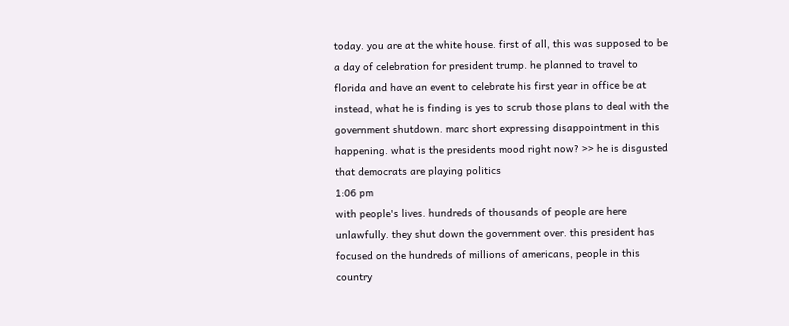today. you are at the white house. first of all, this was supposed to be a day of celebration for president trump. he planned to travel to florida and have an event to celebrate his first year in office be at instead, what he is finding is yes to scrub those plans to deal with the government shutdown. marc short expressing disappointment in this happening. what is the presidents mood right now? >> he is disgusted that democrats are playing politics
1:06 pm
with people's lives. hundreds of thousands of people are here unlawfully. they shut down the government over. this president has focused on the hundreds of millions of americans, people in this country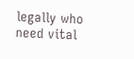legally who need vital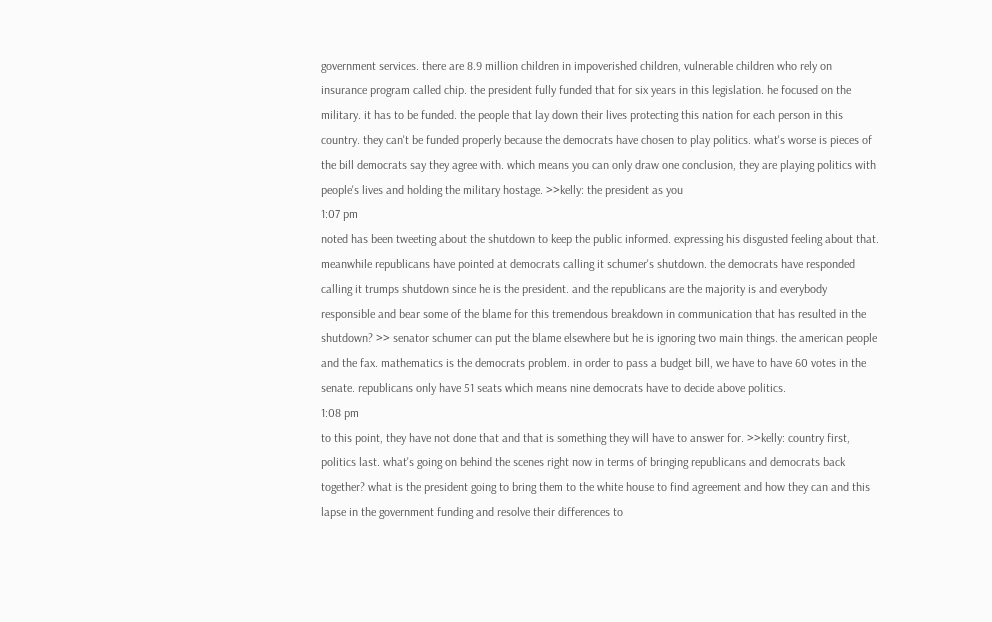government services. there are 8.9 million children in impoverished children, vulnerable children who rely on insurance program called chip. the president fully funded that for six years in this legislation. he focused on the military. it has to be funded. the people that lay down their lives protecting this nation for each person in this country. they can't be funded properly because the democrats have chosen to play politics. what's worse is pieces of the bill democrats say they agree with. which means you can only draw one conclusion, they are playing politics with people's lives and holding the military hostage. >>kelly: the president as you
1:07 pm
noted has been tweeting about the shutdown to keep the public informed. expressing his disgusted feeling about that. meanwhile republicans have pointed at democrats calling it schumer's shutdown. the democrats have responded calling it trumps shutdown since he is the president. and the republicans are the majority is and everybody responsible and bear some of the blame for this tremendous breakdown in communication that has resulted in the shutdown? >> senator schumer can put the blame elsewhere but he is ignoring two main things. the american people and the fax. mathematics is the democrats problem. in order to pass a budget bill, we have to have 60 votes in the senate. republicans only have 51 seats which means nine democrats have to decide above politics.
1:08 pm
to this point, they have not done that and that is something they will have to answer for. >>kelly: country first, politics last. what's going on behind the scenes right now in terms of bringing republicans and democrats back together? what is the president going to bring them to the white house to find agreement and how they can and this lapse in the government funding and resolve their differences to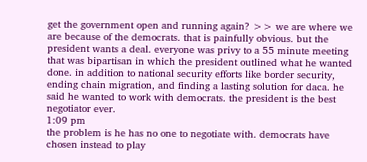get the government open and running again? >> we are where we are because of the democrats. that is painfully obvious. but the president wants a deal. everyone was privy to a 55 minute meeting that was bipartisan in which the president outlined what he wanted done. in addition to national security efforts like border security, ending chain migration, and finding a lasting solution for daca. he said he wanted to work with democrats. the president is the best negotiator ever.
1:09 pm
the problem is he has no one to negotiate with. democrats have chosen instead to play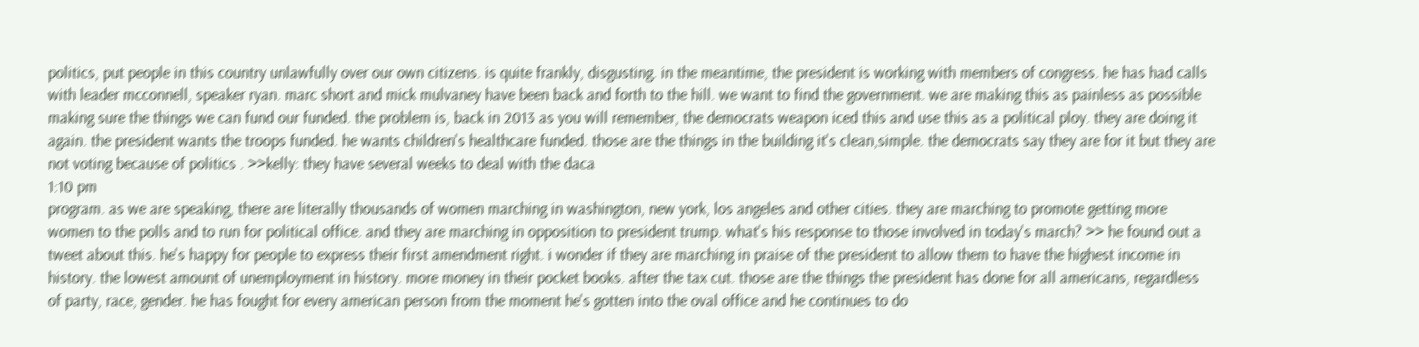politics, put people in this country unlawfully over our own citizens. is quite frankly, disgusting. in the meantime, the president is working with members of congress. he has had calls with leader mcconnell, speaker ryan. marc short and mick mulvaney have been back and forth to the hill. we want to find the government. we are making this as painless as possible making sure the things we can fund our funded. the problem is, back in 2013 as you will remember, the democrats weapon iced this and use this as a political ploy. they are doing it again. the president wants the troops funded. he wants children's healthcare funded. those are the things in the building it's clean,simple. the democrats say they are for it but they are not voting because of politics . >>kelly: they have several weeks to deal with the daca
1:10 pm
program. as we are speaking, there are literally thousands of women marching in washington, new york, los angeles and other cities. they are marching to promote getting more women to the polls and to run for political office. and they are marching in opposition to president trump. what's his response to those involved in today's march? >> he found out a tweet about this. he's happy for people to express their first amendment right. i wonder if they are marching in praise of the president to allow them to have the highest income in history. the lowest amount of unemployment in history. more money in their pocket books. after the tax cut. those are the things the president has done for all americans, regardless of party, race, gender. he has fought for every american person from the moment he's gotten into the oval office and he continues to do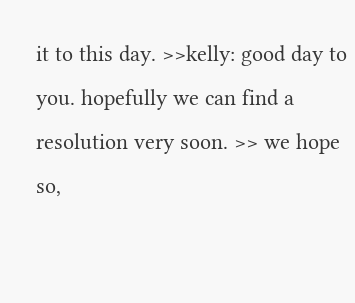it to this day. >>kelly: good day to you. hopefully we can find a resolution very soon. >> we hope so,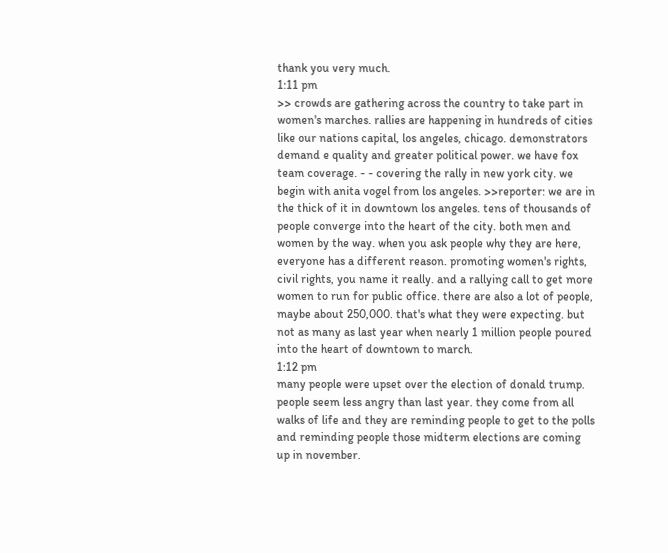thank you very much.
1:11 pm
>> crowds are gathering across the country to take part in women's marches. rallies are happening in hundreds of cities like our nations capital, los angeles, chicago. demonstrators demand e quality and greater political power. we have fox team coverage. - - covering the rally in new york city. we begin with anita vogel from los angeles. >>reporter: we are in the thick of it in downtown los angeles. tens of thousands of people converge into the heart of the city. both men and women by the way. when you ask people why they are here, everyone has a different reason. promoting women's rights, civil rights, you name it really. and a rallying call to get more women to run for public office. there are also a lot of people, maybe about 250,000. that's what they were expecting. but not as many as last year when nearly 1 million people poured into the heart of downtown to march.
1:12 pm
many people were upset over the election of donald trump. people seem less angry than last year. they come from all walks of life and they are reminding people to get to the polls and reminding people those midterm elections are coming up in november.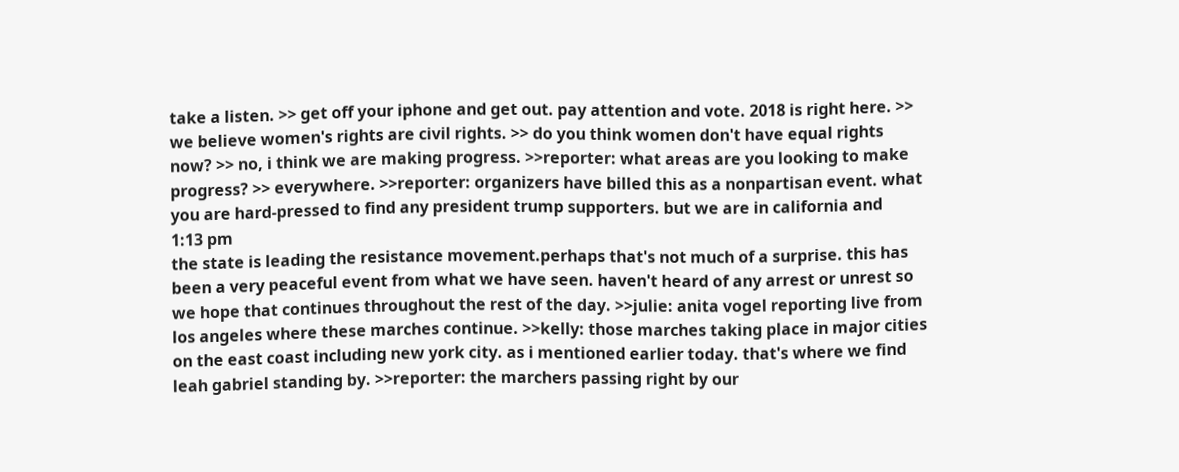take a listen. >> get off your iphone and get out. pay attention and vote. 2018 is right here. >> we believe women's rights are civil rights. >> do you think women don't have equal rights now? >> no, i think we are making progress. >>reporter: what areas are you looking to make progress? >> everywhere. >>reporter: organizers have billed this as a nonpartisan event. what you are hard-pressed to find any president trump supporters. but we are in california and
1:13 pm
the state is leading the resistance movement.perhaps that's not much of a surprise. this has been a very peaceful event from what we have seen. haven't heard of any arrest or unrest so we hope that continues throughout the rest of the day. >>julie: anita vogel reporting live from los angeles where these marches continue. >>kelly: those marches taking place in major cities on the east coast including new york city. as i mentioned earlier today. that's where we find leah gabriel standing by. >>reporter: the marchers passing right by our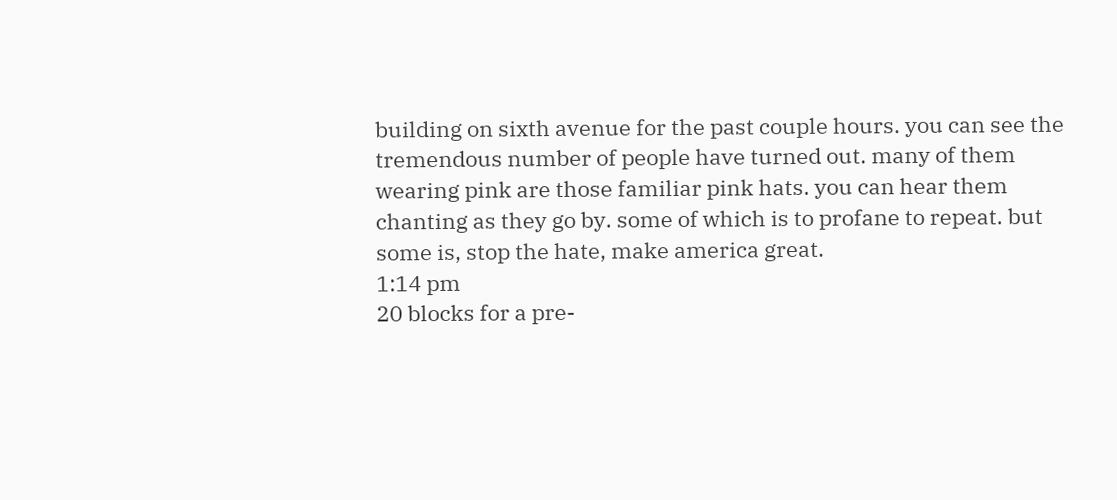building on sixth avenue for the past couple hours. you can see the tremendous number of people have turned out. many of them wearing pink are those familiar pink hats. you can hear them chanting as they go by. some of which is to profane to repeat. but some is, stop the hate, make america great.
1:14 pm
20 blocks for a pre-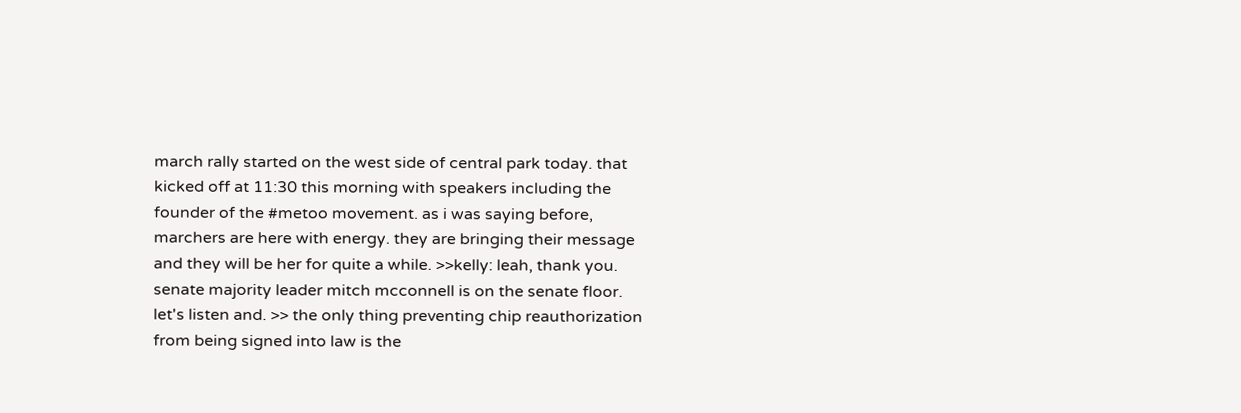march rally started on the west side of central park today. that kicked off at 11:30 this morning with speakers including the founder of the #metoo movement. as i was saying before, marchers are here with energy. they are bringing their message and they will be her for quite a while. >>kelly: leah, thank you. senate majority leader mitch mcconnell is on the senate floor. let's listen and. >> the only thing preventing chip reauthorization from being signed into law is the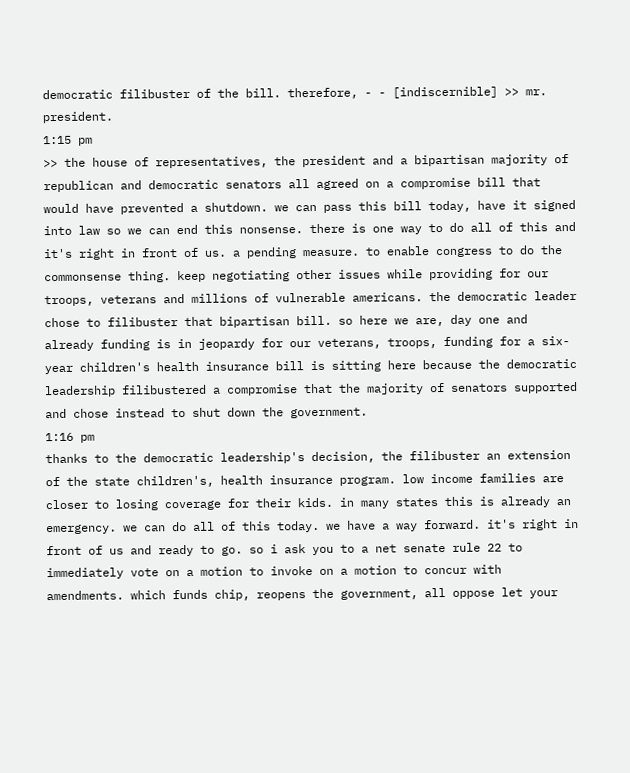democratic filibuster of the bill. therefore, - - [indiscernible] >> mr. president.
1:15 pm
>> the house of representatives, the president and a bipartisan majority of republican and democratic senators all agreed on a compromise bill that would have prevented a shutdown. we can pass this bill today, have it signed into law so we can end this nonsense. there is one way to do all of this and it's right in front of us. a pending measure. to enable congress to do the commonsense thing. keep negotiating other issues while providing for our troops, veterans and millions of vulnerable americans. the democratic leader chose to filibuster that bipartisan bill. so here we are, day one and already funding is in jeopardy for our veterans, troops, funding for a six-year children's health insurance bill is sitting here because the democratic leadership filibustered a compromise that the majority of senators supported and chose instead to shut down the government.
1:16 pm
thanks to the democratic leadership's decision, the filibuster an extension of the state children's, health insurance program. low income families are closer to losing coverage for their kids. in many states this is already an emergency. we can do all of this today. we have a way forward. it's right in front of us and ready to go. so i ask you to a net senate rule 22 to immediately vote on a motion to invoke on a motion to concur with amendments. which funds chip, reopens the government, all oppose let your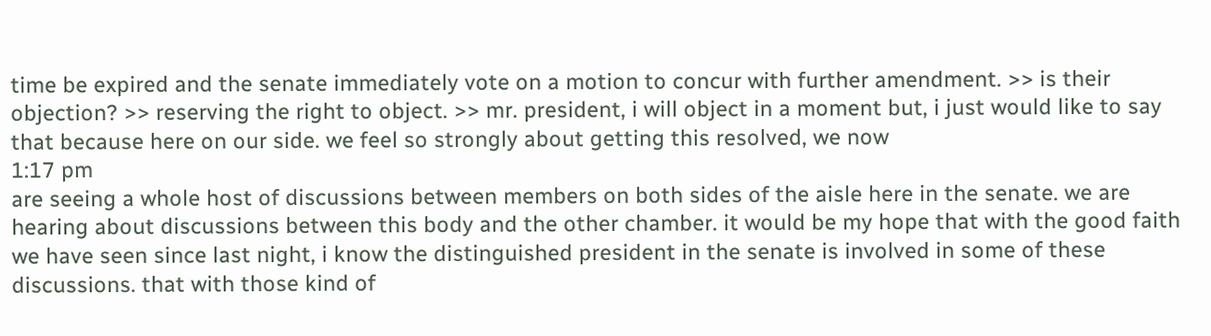time be expired and the senate immediately vote on a motion to concur with further amendment. >> is their objection? >> reserving the right to object. >> mr. president, i will object in a moment but, i just would like to say that because here on our side. we feel so strongly about getting this resolved, we now
1:17 pm
are seeing a whole host of discussions between members on both sides of the aisle here in the senate. we are hearing about discussions between this body and the other chamber. it would be my hope that with the good faith we have seen since last night, i know the distinguished president in the senate is involved in some of these discussions. that with those kind of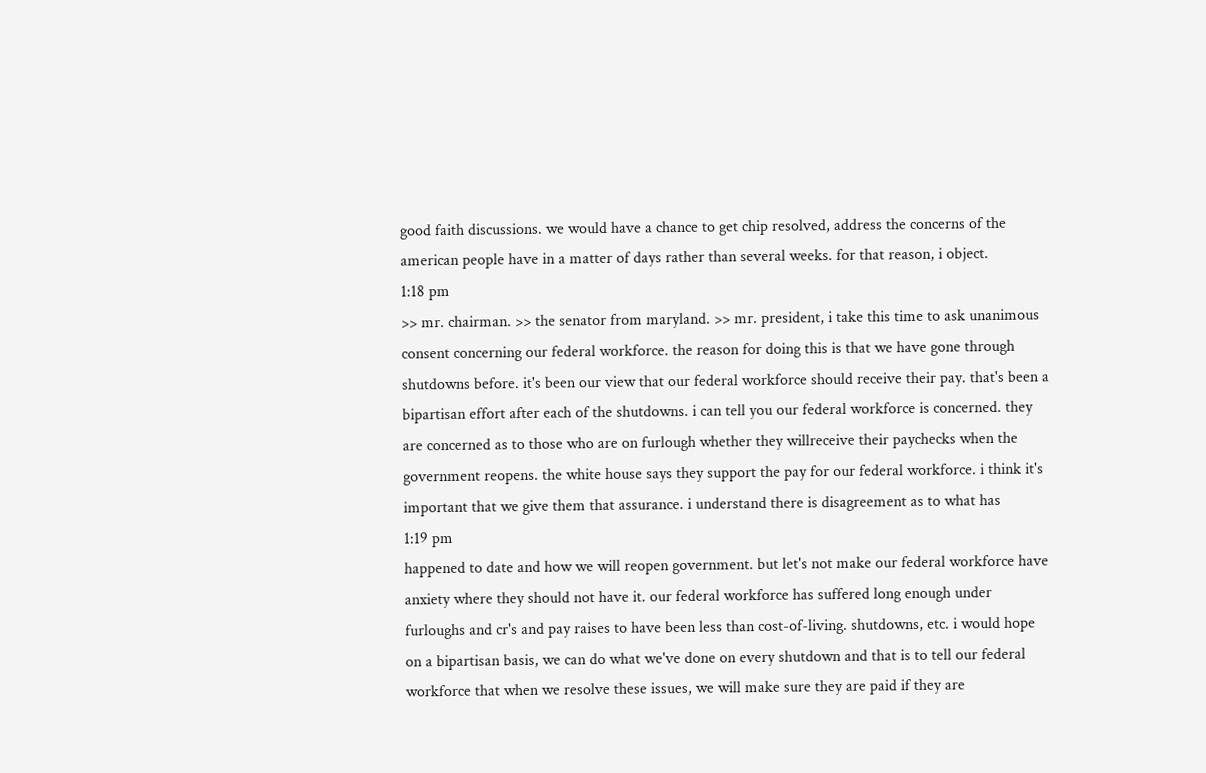good faith discussions. we would have a chance to get chip resolved, address the concerns of the american people have in a matter of days rather than several weeks. for that reason, i object.
1:18 pm
>> mr. chairman. >> the senator from maryland. >> mr. president, i take this time to ask unanimous consent concerning our federal workforce. the reason for doing this is that we have gone through shutdowns before. it's been our view that our federal workforce should receive their pay. that's been a bipartisan effort after each of the shutdowns. i can tell you our federal workforce is concerned. they are concerned as to those who are on furlough whether they willreceive their paychecks when the government reopens. the white house says they support the pay for our federal workforce. i think it's important that we give them that assurance. i understand there is disagreement as to what has
1:19 pm
happened to date and how we will reopen government. but let's not make our federal workforce have anxiety where they should not have it. our federal workforce has suffered long enough under furloughs and cr's and pay raises to have been less than cost-of-living. shutdowns, etc. i would hope on a bipartisan basis, we can do what we've done on every shutdown and that is to tell our federal workforce that when we resolve these issues, we will make sure they are paid if they are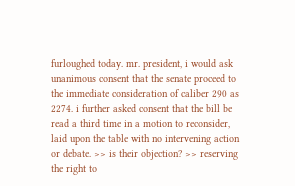furloughed today. mr. president, i would ask unanimous consent that the senate proceed to the immediate consideration of caliber 290 as 2274. i further asked consent that the bill be read a third time in a motion to reconsider, laid upon the table with no intervening action or debate. >> is their objection? >> reserving the right to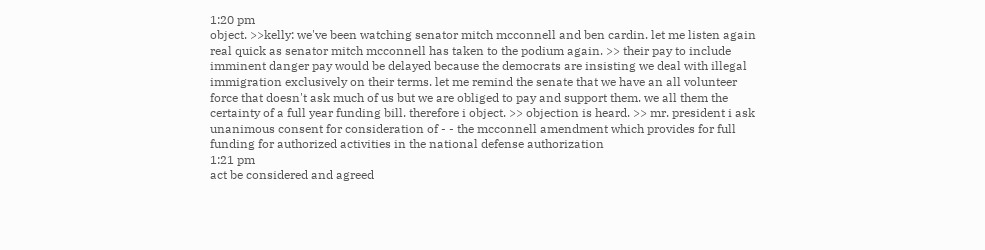1:20 pm
object. >>kelly: we've been watching senator mitch mcconnell and ben cardin. let me listen again real quick as senator mitch mcconnell has taken to the podium again. >> their pay to include imminent danger pay would be delayed because the democrats are insisting we deal with illegal immigration exclusively on their terms. let me remind the senate that we have an all volunteer force that doesn't ask much of us but we are obliged to pay and support them. we all them the certainty of a full year funding bill. therefore i object. >> objection is heard. >> mr. president i ask unanimous consent for consideration of - - the mcconnell amendment which provides for full funding for authorized activities in the national defense authorization
1:21 pm
act be considered and agreed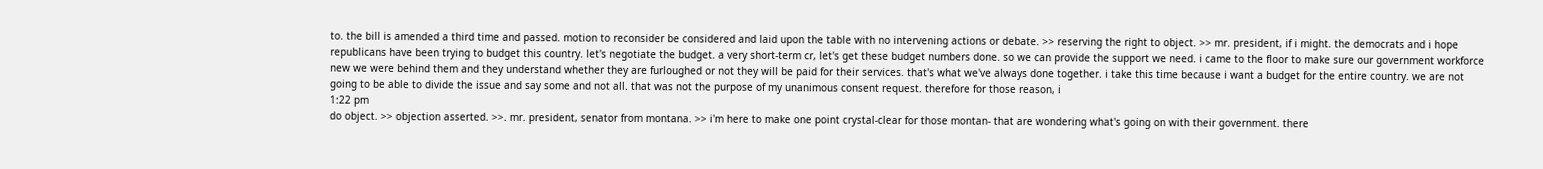to. the bill is amended a third time and passed. motion to reconsider be considered and laid upon the table with no intervening actions or debate. >> reserving the right to object. >> mr. president, if i might. the democrats and i hope republicans have been trying to budget this country. let's negotiate the budget. a very short-term cr, let's get these budget numbers done. so we can provide the support we need. i came to the floor to make sure our government workforce new we were behind them and they understand whether they are furloughed or not they will be paid for their services. that's what we've always done together. i take this time because i want a budget for the entire country. we are not going to be able to divide the issue and say some and not all. that was not the purpose of my unanimous consent request. therefore for those reason, i
1:22 pm
do object. >> objection asserted. >>. mr. president, senator from montana. >> i'm here to make one point crystal-clear for those montan- that are wondering what's going on with their government. there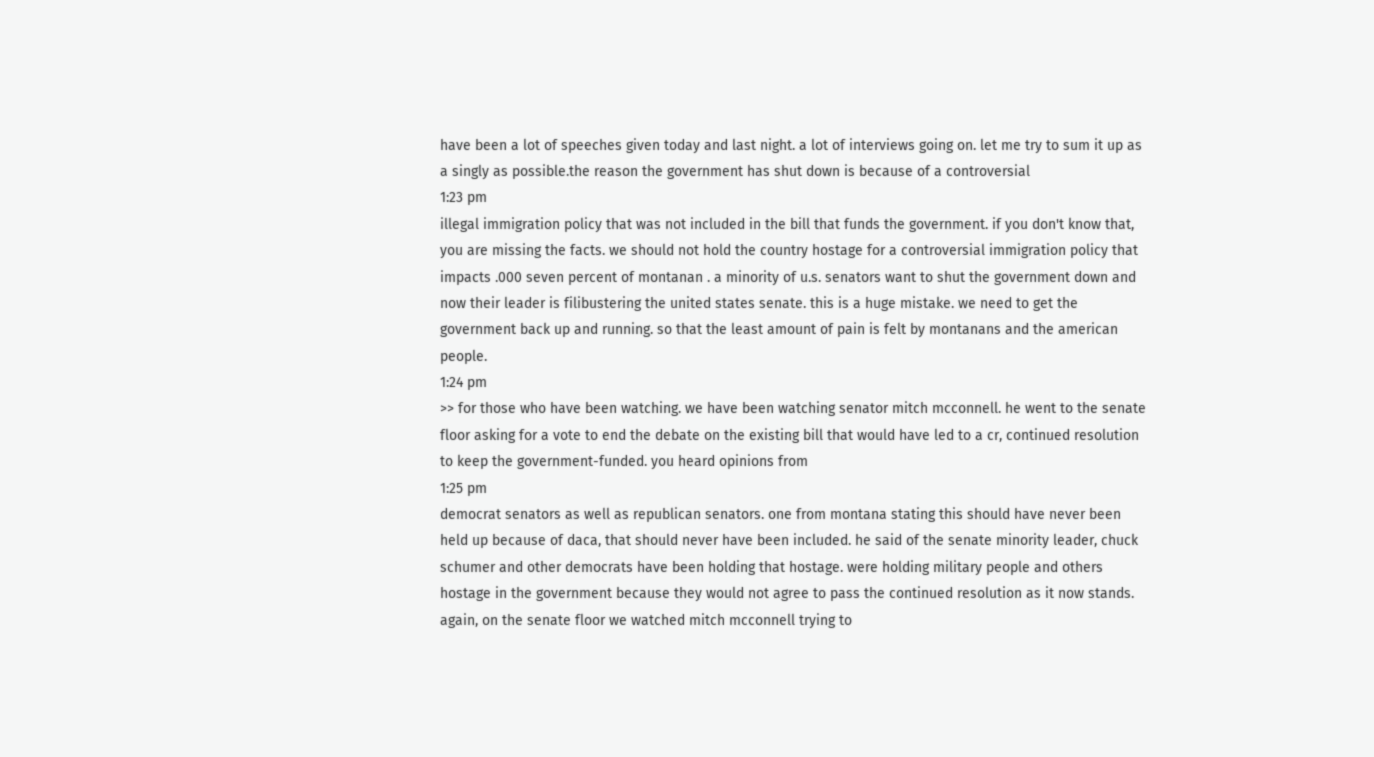have been a lot of speeches given today and last night. a lot of interviews going on. let me try to sum it up as a singly as possible.the reason the government has shut down is because of a controversial
1:23 pm
illegal immigration policy that was not included in the bill that funds the government. if you don't know that, you are missing the facts. we should not hold the country hostage for a controversial immigration policy that impacts .000 seven percent of montanan . a minority of u.s. senators want to shut the government down and now their leader is filibustering the united states senate. this is a huge mistake. we need to get the government back up and running. so that the least amount of pain is felt by montanans and the american people.
1:24 pm
>> for those who have been watching. we have been watching senator mitch mcconnell. he went to the senate floor asking for a vote to end the debate on the existing bill that would have led to a cr, continued resolution to keep the government-funded. you heard opinions from
1:25 pm
democrat senators as well as republican senators. one from montana stating this should have never been held up because of daca, that should never have been included. he said of the senate minority leader, chuck schumer and other democrats have been holding that hostage. were holding military people and others hostage in the government because they would not agree to pass the continued resolution as it now stands. again, on the senate floor we watched mitch mcconnell trying to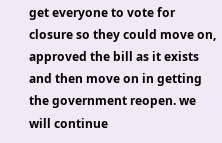get everyone to vote for closure so they could move on, approved the bill as it exists and then move on in getting the government reopen. we will continue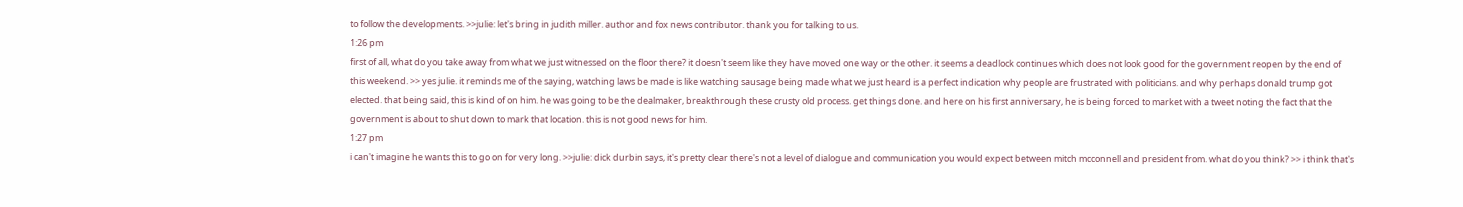to follow the developments. >>julie: let's bring in judith miller. author and fox news contributor. thank you for talking to us.
1:26 pm
first of all, what do you take away from what we just witnessed on the floor there? it doesn't seem like they have moved one way or the other. it seems a deadlock continues which does not look good for the government reopen by the end of this weekend. >> yes julie. it reminds me of the saying, watching laws be made is like watching sausage being made what we just heard is a perfect indication why people are frustrated with politicians. and why perhaps donald trump got elected. that being said, this is kind of on him. he was going to be the dealmaker, breakthrough these crusty old process. get things done. and here on his first anniversary, he is being forced to market with a tweet noting the fact that the government is about to shut down to mark that location. this is not good news for him.
1:27 pm
i can't imagine he wants this to go on for very long. >>julie: dick durbin says, it's pretty clear there's not a level of dialogue and communication you would expect between mitch mcconnell and president from. what do you think? >> i think that's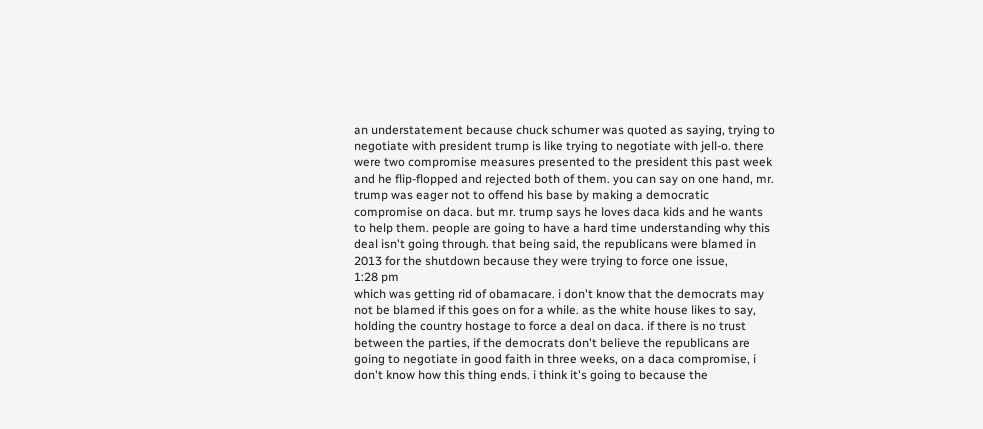an understatement because chuck schumer was quoted as saying, trying to negotiate with president trump is like trying to negotiate with jell-o. there were two compromise measures presented to the president this past week and he flip-flopped and rejected both of them. you can say on one hand, mr. trump was eager not to offend his base by making a democratic compromise on daca. but mr. trump says he loves daca kids and he wants to help them. people are going to have a hard time understanding why this deal isn't going through. that being said, the republicans were blamed in 2013 for the shutdown because they were trying to force one issue,
1:28 pm
which was getting rid of obamacare. i don't know that the democrats may not be blamed if this goes on for a while. as the white house likes to say, holding the country hostage to force a deal on daca. if there is no trust between the parties, if the democrats don't believe the republicans are going to negotiate in good faith in three weeks, on a daca compromise, i don't know how this thing ends. i think it's going to because the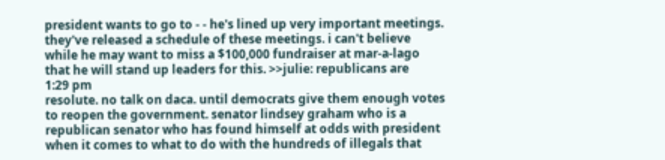president wants to go to - - he's lined up very important meetings. they've released a schedule of these meetings. i can't believe while he may want to miss a $100,000 fundraiser at mar-a-lago that he will stand up leaders for this. >>julie: republicans are
1:29 pm
resolute. no talk on daca. until democrats give them enough votes to reopen the government. senator lindsey graham who is a republican senator who has found himself at odds with president when it comes to what to do with the hundreds of illegals that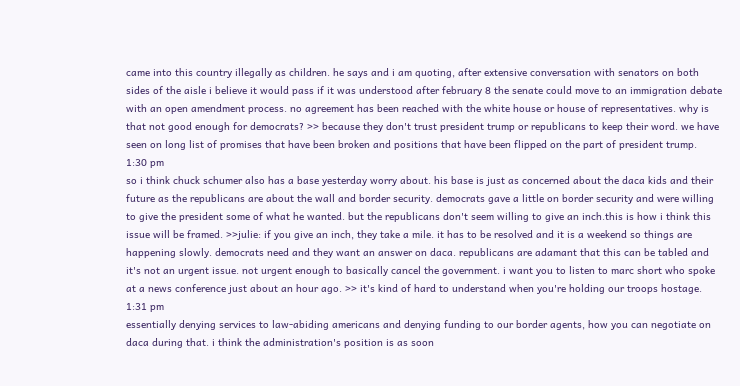came into this country illegally as children. he says and i am quoting, after extensive conversation with senators on both sides of the aisle i believe it would pass if it was understood after february 8 the senate could move to an immigration debate with an open amendment process. no agreement has been reached with the white house or house of representatives. why is that not good enough for democrats? >> because they don't trust president trump or republicans to keep their word. we have seen on long list of promises that have been broken and positions that have been flipped on the part of president trump.
1:30 pm
so i think chuck schumer also has a base yesterday worry about. his base is just as concerned about the daca kids and their future as the republicans are about the wall and border security. democrats gave a little on border security and were willing to give the president some of what he wanted. but the republicans don't seem willing to give an inch.this is how i think this issue will be framed. >>julie: if you give an inch, they take a mile. it has to be resolved and it is a weekend so things are happening slowly. democrats need and they want an answer on daca. republicans are adamant that this can be tabled and it's not an urgent issue. not urgent enough to basically cancel the government. i want you to listen to marc short who spoke at a news conference just about an hour ago. >> it's kind of hard to understand when you're holding our troops hostage.
1:31 pm
essentially denying services to law-abiding americans and denying funding to our border agents, how you can negotiate on daca during that. i think the administration's position is as soon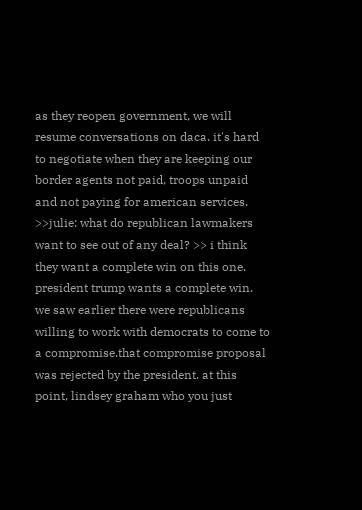as they reopen government, we will resume conversations on daca. it's hard to negotiate when they are keeping our border agents not paid, troops unpaid and not paying for american services. >>julie: what do republican lawmakers want to see out of any deal? >> i think they want a complete win on this one. president trump wants a complete win. we saw earlier there were republicans willing to work with democrats to come to a compromise.that compromise proposal was rejected by the president. at this point, lindsey graham who you just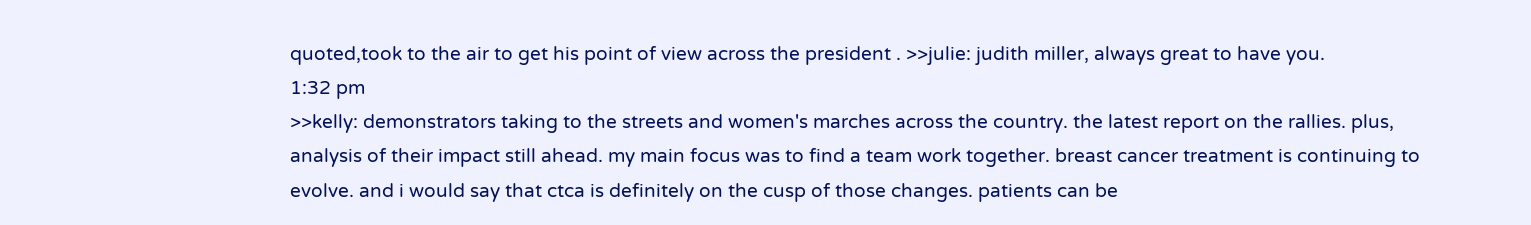quoted,took to the air to get his point of view across the president . >>julie: judith miller, always great to have you.
1:32 pm
>>kelly: demonstrators taking to the streets and women's marches across the country. the latest report on the rallies. plus, analysis of their impact still ahead. my main focus was to find a team work together. breast cancer treatment is continuing to evolve. and i would say that ctca is definitely on the cusp of those changes. patients can be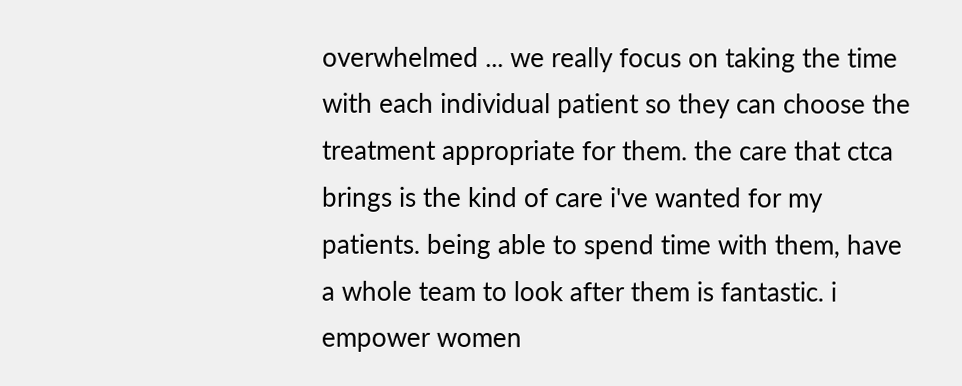overwhelmed ... we really focus on taking the time with each individual patient so they can choose the treatment appropriate for them. the care that ctca brings is the kind of care i've wanted for my patients. being able to spend time with them, have a whole team to look after them is fantastic. i empower women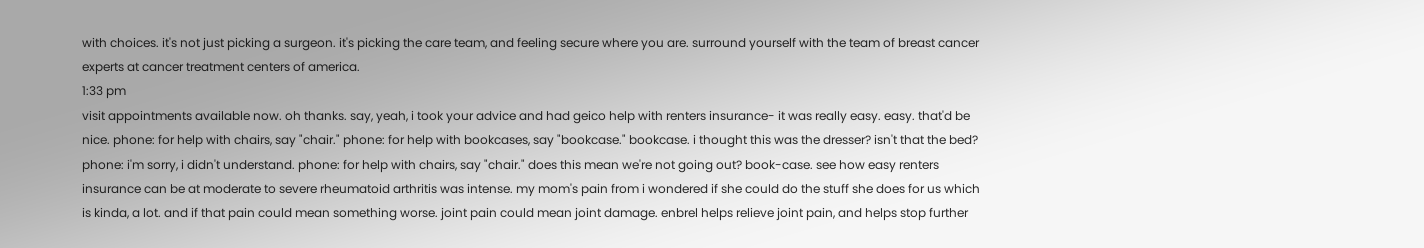with choices. it's not just picking a surgeon. it's picking the care team, and feeling secure where you are. surround yourself with the team of breast cancer experts at cancer treatment centers of america.
1:33 pm
visit appointments available now. oh thanks. say, yeah, i took your advice and had geico help with renters insurance- it was really easy. easy. that'd be nice. phone: for help with chairs, say "chair." phone: for help with bookcases, say "bookcase." bookcase. i thought this was the dresser? isn't that the bed? phone: i'm sorry, i didn't understand. phone: for help with chairs, say "chair." does this mean we're not going out? book-case. see how easy renters insurance can be at moderate to severe rheumatoid arthritis was intense. my mom's pain from i wondered if she could do the stuff she does for us which is kinda, a lot. and if that pain could mean something worse. joint pain could mean joint damage. enbrel helps relieve joint pain, and helps stop further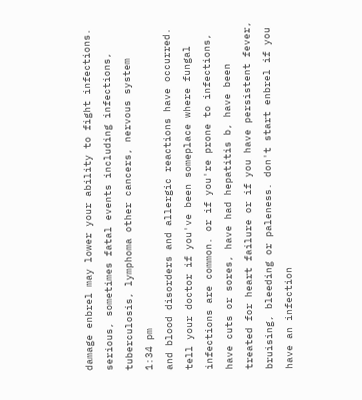damage enbrel may lower your ability to fight infections. serious, sometimes fatal events including infections, tuberculosis, lymphoma other cancers, nervous system
1:34 pm
and blood disorders and allergic reactions have occurred. tell your doctor if you've been someplace where fungal infections are common. or if you're prone to infections, have cuts or sores, have had hepatitis b, have been treated for heart failure or if you have persistent fever, bruising, bleeding or paleness. don't start enbrel if you have an infection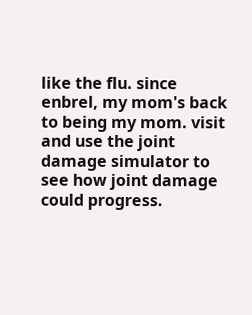like the flu. since enbrel, my mom's back to being my mom. visit and use the joint damage simulator to see how joint damage could progress.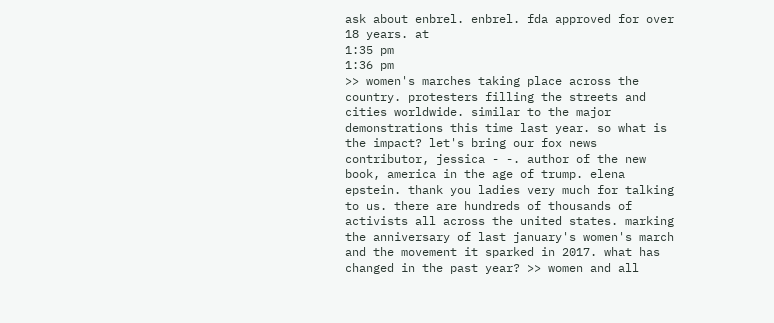ask about enbrel. enbrel. fda approved for over 18 years. at
1:35 pm
1:36 pm
>> women's marches taking place across the country. protesters filling the streets and cities worldwide. similar to the major demonstrations this time last year. so what is the impact? let's bring our fox news contributor, jessica - -. author of the new book, america in the age of trump. elena epstein. thank you ladies very much for talking to us. there are hundreds of thousands of activists all across the united states. marking the anniversary of last january's women's march and the movement it sparked in 2017. what has changed in the past year? >> women and all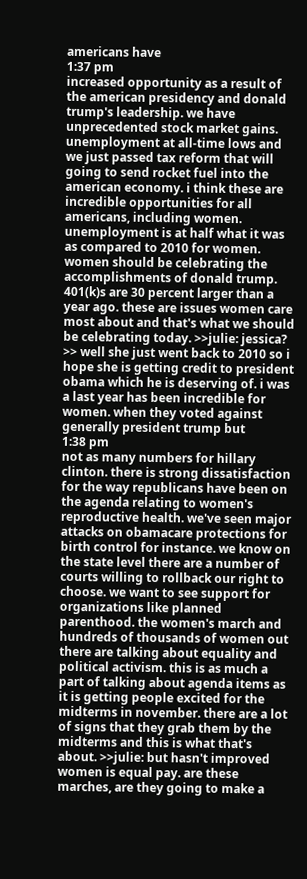americans have
1:37 pm
increased opportunity as a result of the american presidency and donald trump's leadership. we have unprecedented stock market gains. unemployment at all-time lows and we just passed tax reform that will going to send rocket fuel into the american economy. i think these are incredible opportunities for all americans, including women. unemployment is at half what it was as compared to 2010 for women. women should be celebrating the accomplishments of donald trump. 401(k)s are 30 percent larger than a year ago. these are issues women care most about and that's what we should be celebrating today. >>julie: jessica? >> well she just went back to 2010 so i hope she is getting credit to president obama which he is deserving of. i was a last year has been incredible for women. when they voted against generally president trump but
1:38 pm
not as many numbers for hillary clinton. there is strong dissatisfaction for the way republicans have been on the agenda relating to women's reproductive health. we've seen major attacks on obamacare protections for birth control for instance. we know on the state level there are a number of courts willing to rollback our right to choose. we want to see support for organizations like planned parenthood. the women's march and hundreds of thousands of women out there are talking about equality and political activism. this is as much a part of talking about agenda items as it is getting people excited for the midterms in november. there are a lot of signs that they grab them by the midterms and this is what that's about. >>julie: but hasn't improved women is equal pay. are these marches, are they going to make a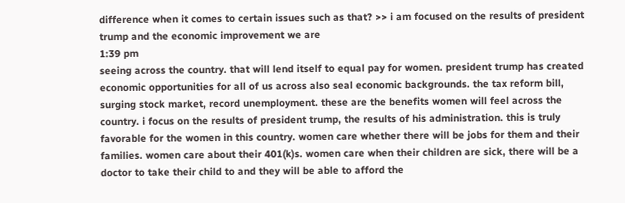difference when it comes to certain issues such as that? >> i am focused on the results of president trump and the economic improvement we are
1:39 pm
seeing across the country. that will lend itself to equal pay for women. president trump has created economic opportunities for all of us across also seal economic backgrounds. the tax reform bill, surging stock market, record unemployment. these are the benefits women will feel across the country. i focus on the results of president trump, the results of his administration. this is truly favorable for the women in this country. women care whether there will be jobs for them and their families. women care about their 401(k)s. women care when their children are sick, there will be a doctor to take their child to and they will be able to afford the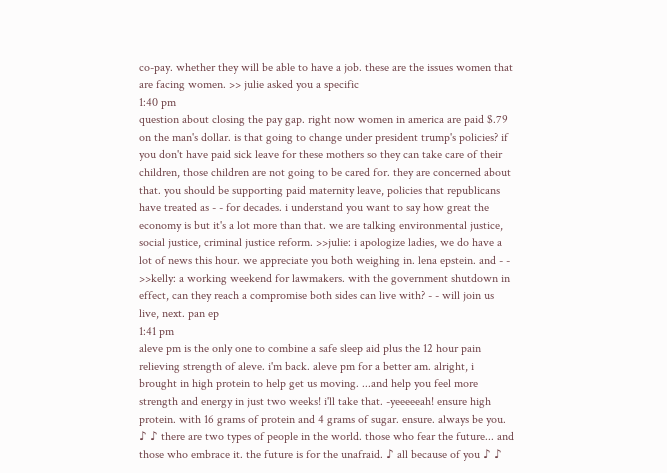co-pay. whether they will be able to have a job. these are the issues women that are facing women. >> julie asked you a specific
1:40 pm
question about closing the pay gap. right now women in america are paid $.79 on the man's dollar. is that going to change under president trump's policies? if you don't have paid sick leave for these mothers so they can take care of their children, those children are not going to be cared for. they are concerned about that. you should be supporting paid maternity leave, policies that republicans have treated as - - for decades. i understand you want to say how great the economy is but it's a lot more than that. we are talking environmental justice, social justice, criminal justice reform. >>julie: i apologize ladies, we do have a lot of news this hour. we appreciate you both weighing in. lena epstein. and - - >>kelly: a working weekend for lawmakers. with the government shutdown in effect, can they reach a compromise both sides can live with? - - will join us live, next. pan ep
1:41 pm
aleve pm is the only one to combine a safe sleep aid plus the 12 hour pain relieving strength of aleve. i'm back. aleve pm for a better am. alright, i brought in high protein to help get us moving. ...and help you feel more strength and energy in just two weeks! i'll take that. -yeeeeeah! ensure high protein. with 16 grams of protein and 4 grams of sugar. ensure. always be you. ♪ ♪ there are two types of people in the world. those who fear the future... and those who embrace it. the future is for the unafraid. ♪ all because of you ♪ ♪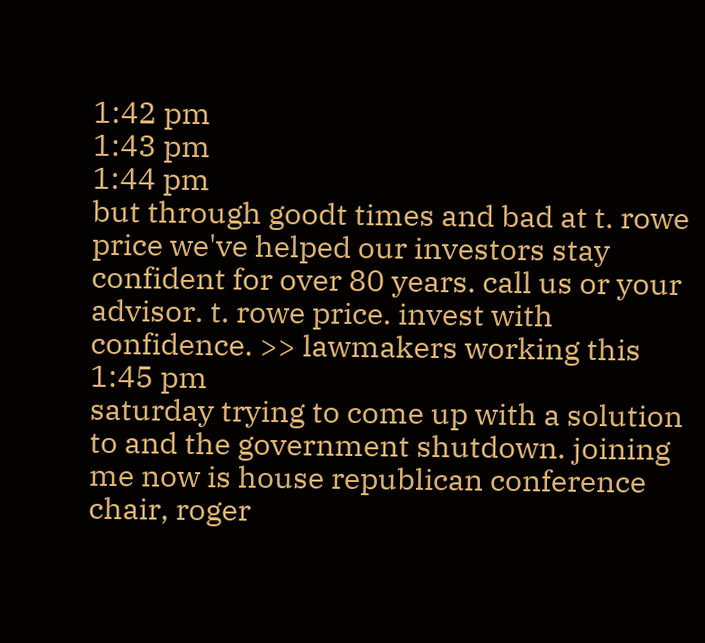1:42 pm
1:43 pm
1:44 pm
but through goodt times and bad at t. rowe price we've helped our investors stay confident for over 80 years. call us or your advisor. t. rowe price. invest with confidence. >> lawmakers working this
1:45 pm
saturday trying to come up with a solution to and the government shutdown. joining me now is house republican conference chair, roger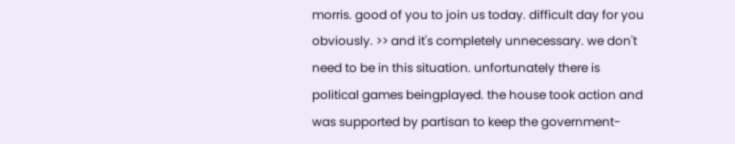morris. good of you to join us today. difficult day for you obviously. >> and it's completely unnecessary. we don't need to be in this situation. unfortunately there is political games beingplayed. the house took action and was supported by partisan to keep the government-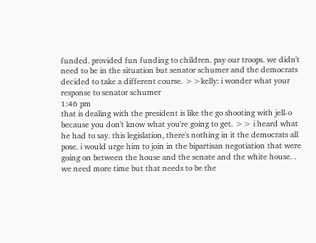funded. provided fun funding to children. pay our troops. we didn't need to be in the situation but senator schumer and the democrats decided to take a different course. >>kelly: i wonder what your response to senator schumer
1:46 pm
that is dealing with the president is like the go shooting with jell-o because you don't know what you're going to get. >> i heard what he had to say. this legislation, there's nothing in it the democrats all pose. i would urge him to join in the bipartisan negotiation that were going on between the house and the senate and the white house. . we need more time but that needs to be the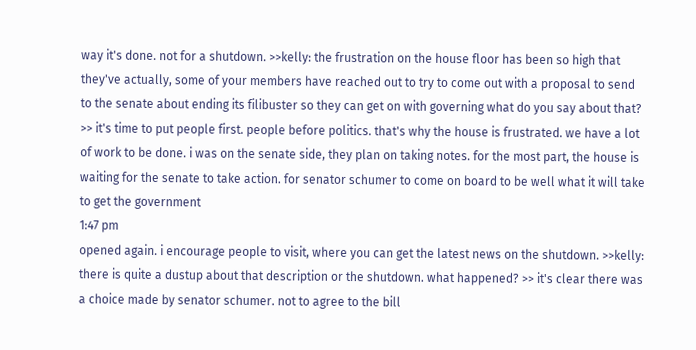way it's done. not for a shutdown. >>kelly: the frustration on the house floor has been so high that they've actually, some of your members have reached out to try to come out with a proposal to send to the senate about ending its filibuster so they can get on with governing what do you say about that? >> it's time to put people first. people before politics. that's why the house is frustrated. we have a lot of work to be done. i was on the senate side, they plan on taking notes. for the most part, the house is waiting for the senate to take action. for senator schumer to come on board to be well what it will take to get the government
1:47 pm
opened again. i encourage people to visit, where you can get the latest news on the shutdown. >>kelly: there is quite a dustup about that description or the shutdown. what happened? >> it's clear there was a choice made by senator schumer. not to agree to the bill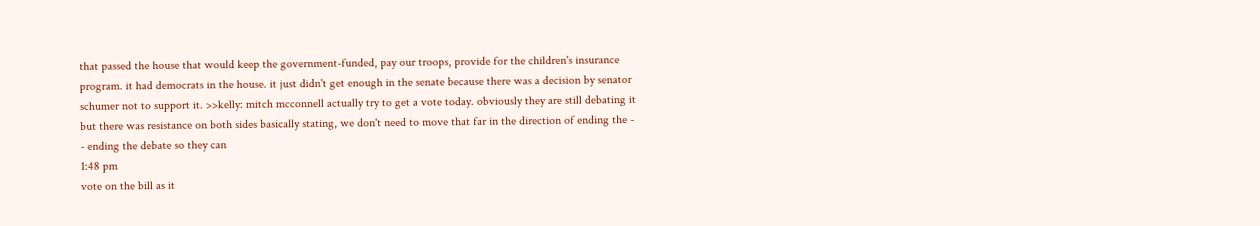that passed the house that would keep the government-funded, pay our troops, provide for the children's insurance program. it had democrats in the house. it just didn't get enough in the senate because there was a decision by senator schumer not to support it. >>kelly: mitch mcconnell actually try to get a vote today. obviously they are still debating it but there was resistance on both sides basically stating, we don't need to move that far in the direction of ending the - - ending the debate so they can
1:48 pm
vote on the bill as it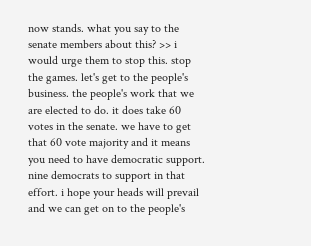now stands. what you say to the senate members about this? >> i would urge them to stop this. stop the games. let's get to the people's business. the people's work that we are elected to do. it does take 60 votes in the senate. we have to get that 60 vote majority and it means you need to have democratic support. nine democrats to support in that effort. i hope your heads will prevail and we can get on to the people's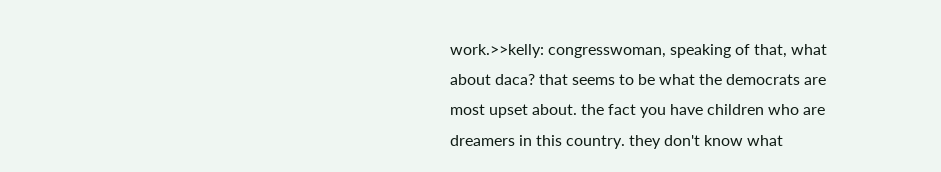work.>>kelly: congresswoman, speaking of that, what about daca? that seems to be what the democrats are most upset about. the fact you have children who are dreamers in this country. they don't know what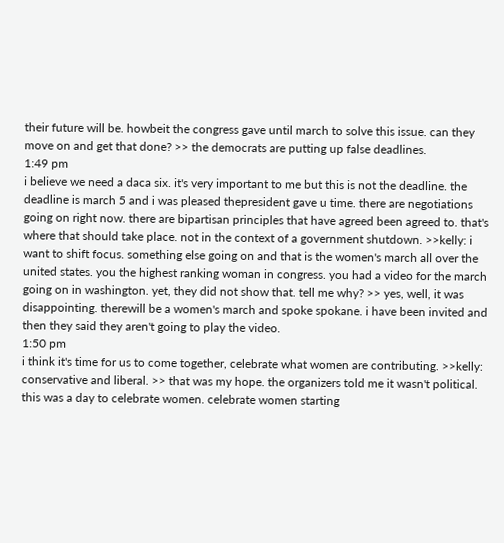their future will be. howbeit the congress gave until march to solve this issue. can they move on and get that done? >> the democrats are putting up false deadlines.
1:49 pm
i believe we need a daca six. it's very important to me but this is not the deadline. the deadline is march 5 and i was pleased thepresident gave u time. there are negotiations going on right now. there are bipartisan principles that have agreed been agreed to. that's where that should take place. not in the context of a government shutdown. >>kelly: i want to shift focus. something else going on and that is the women's march all over the united states. you the highest ranking woman in congress. you had a video for the march going on in washington. yet, they did not show that. tell me why? >> yes, well, it was disappointing. therewill be a women's march and spoke spokane. i have been invited and then they said they aren't going to play the video.
1:50 pm
i think it's time for us to come together, celebrate what women are contributing. >>kelly: conservative and liberal. >> that was my hope. the organizers told me it wasn't political. this was a day to celebrate women. celebrate women starting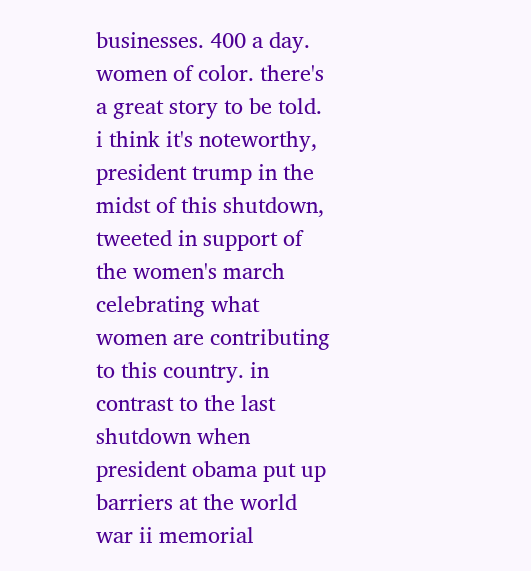businesses. 400 a day. women of color. there's a great story to be told. i think it's noteworthy, president trump in the midst of this shutdown, tweeted in support of the women's march celebrating what women are contributing to this country. in contrast to the last shutdown when president obama put up barriers at the world war ii memorial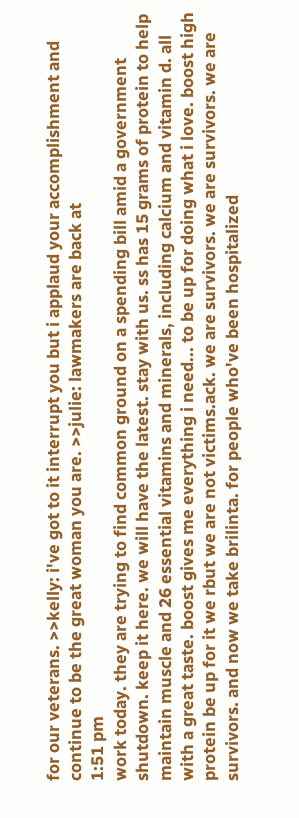for our veterans. >>kelly: i've got to it interrupt you but i applaud your accomplishment and continue to be the great woman you are. >>julie: lawmakers are back at
1:51 pm
work today. they are trying to find common ground on a spending bill amid a government shutdown. keep it here. we will have the latest. stay with us. ss has 15 grams of protein to help maintain muscle and 26 essential vitamins and minerals, including calcium and vitamin d. all with a great taste. boost gives me everything i need... to be up for doing what i love. boost high protein be up for it we rbut we are not victims.ack. we are survivors. we are survivors. we are survivors. and now we take brilinta. for people who've been hospitalized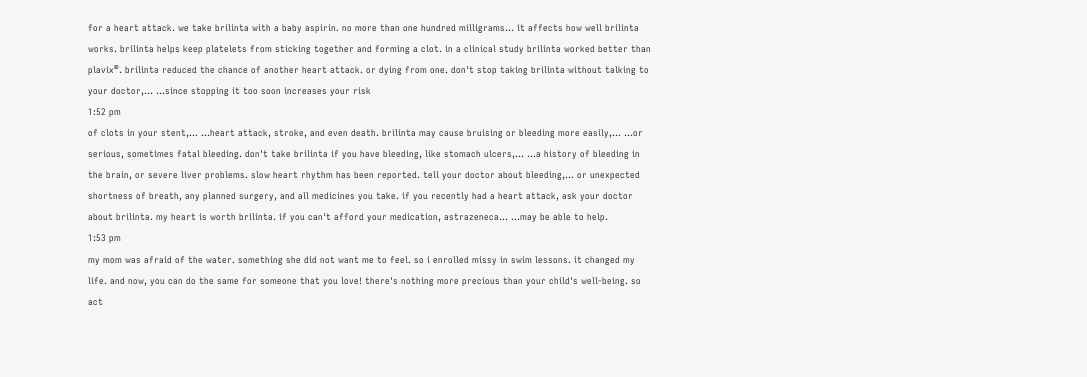for a heart attack. we take brilinta with a baby aspirin. no more than one hundred milligrams... it affects how well brilinta works. brilinta helps keep platelets from sticking together and forming a clot. in a clinical study brilinta worked better than plavix®. brilinta reduced the chance of another heart attack. or dying from one. don't stop taking brilinta without talking to your doctor,... ...since stopping it too soon increases your risk
1:52 pm
of clots in your stent,... ...heart attack, stroke, and even death. brilinta may cause bruising or bleeding more easily,... ...or serious, sometimes fatal bleeding. don't take brilinta if you have bleeding, like stomach ulcers,... ...a history of bleeding in the brain, or severe liver problems. slow heart rhythm has been reported. tell your doctor about bleeding,... or unexpected shortness of breath, any planned surgery, and all medicines you take. if you recently had a heart attack, ask your doctor about brilinta. my heart is worth brilinta. if you can't afford your medication, astrazeneca... ...may be able to help.
1:53 pm
my mom was afraid of the water. something she did not want me to feel. so i enrolled missy in swim lessons. it changed my life. and now, you can do the same for someone that you love! there's nothing more precious than your child's well-being. so act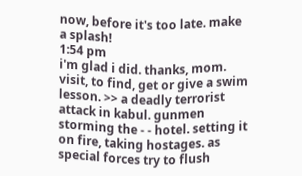now, before it's too late. make a splash!
1:54 pm
i'm glad i did. thanks, mom. visit, to find, get or give a swim lesson. >> a deadly terrorist attack in kabul. gunmen storming the - - hotel. setting it on fire, taking hostages. as special forces try to flush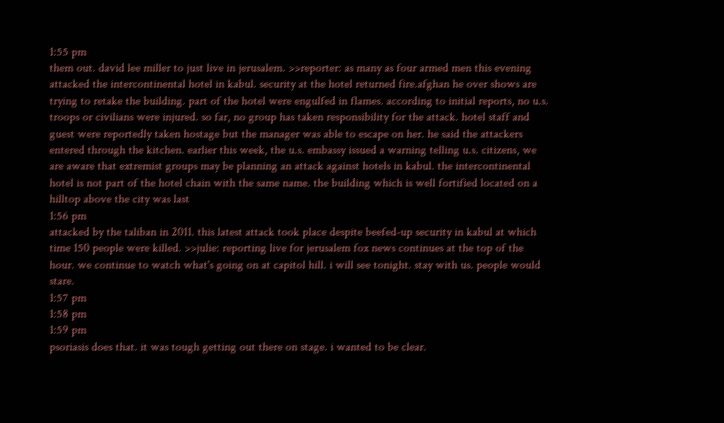1:55 pm
them out. david lee miller to just live in jerusalem. >>reporter: as many as four armed men this evening attacked the intercontinental hotel in kabul. security at the hotel returned fire.afghan he over shows are trying to retake the building. part of the hotel were engulfed in flames. according to initial reports, no u.s. troops or civilians were injured. so far, no group has taken responsibility for the attack. hotel staff and guest were reportedly taken hostage but the manager was able to escape on her. he said the attackers entered through the kitchen. earlier this week, the u.s. embassy issued a warning telling u.s. citizens, we are aware that extremist groups may be planning an attack against hotels in kabul. the intercontinental hotel is not part of the hotel chain with the same name. the building which is well fortified located on a hilltop above the city was last
1:56 pm
attacked by the taliban in 2011. this latest attack took place despite beefed-up security in kabul at which time 150 people were killed. >>julie: reporting live for jerusalem fox news continues at the top of the hour. we continue to watch what's going on at capitol hill. i will see tonight. stay with us. people would stare.
1:57 pm
1:58 pm
1:59 pm
psoriasis does that. it was tough getting out there on stage. i wanted to be clear.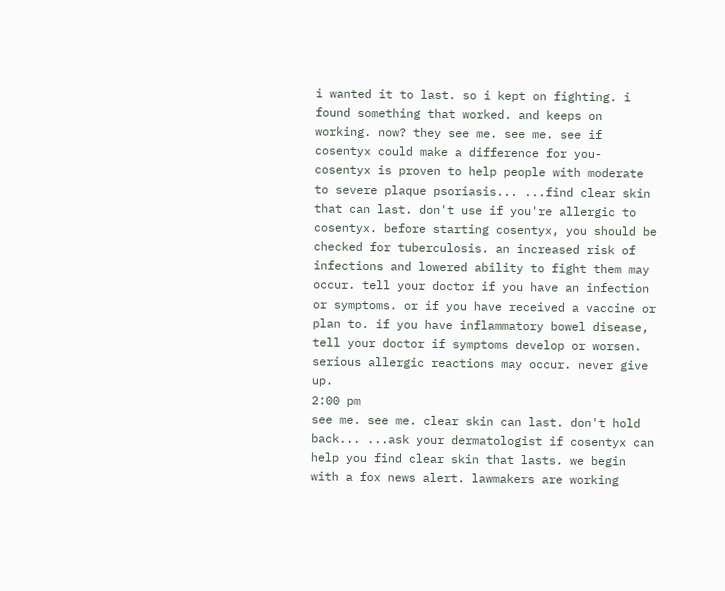i wanted it to last. so i kept on fighting. i found something that worked. and keeps on working. now? they see me. see me. see if cosentyx could make a difference for you- cosentyx is proven to help people with moderate to severe plaque psoriasis... ...find clear skin that can last. don't use if you're allergic to cosentyx. before starting cosentyx, you should be checked for tuberculosis. an increased risk of infections and lowered ability to fight them may occur. tell your doctor if you have an infection or symptoms. or if you have received a vaccine or plan to. if you have inflammatory bowel disease, tell your doctor if symptoms develop or worsen. serious allergic reactions may occur. never give up.
2:00 pm
see me. see me. clear skin can last. don't hold back... ...ask your dermatologist if cosentyx can help you find clear skin that lasts. we begin with a fox news alert. lawmakers are working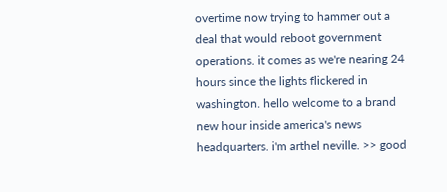overtime now trying to hammer out a deal that would reboot government operations. it comes as we're nearing 24 hours since the lights flickered in washington. hello welcome to a brand new hour inside america's news headquarters. i'm arthel neville. >> good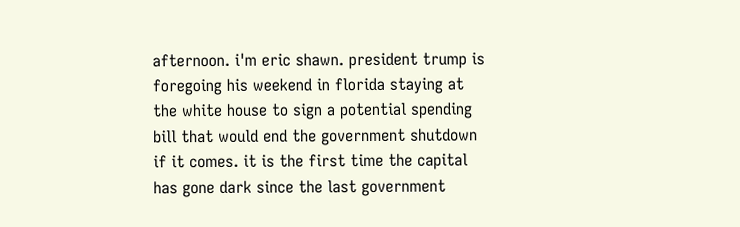afternoon. i'm eric shawn. president trump is foregoing his weekend in florida staying at the white house to sign a potential spending bill that would end the government shutdown if it comes. it is the first time the capital has gone dark since the last government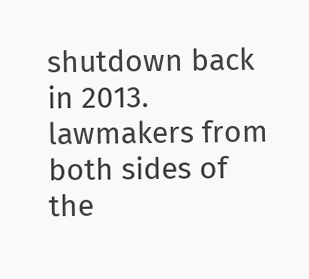shutdown back in 2013. lawmakers from both sides of the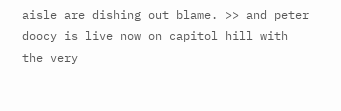aisle are dishing out blame. >> and peter doocy is live now on capitol hill with the very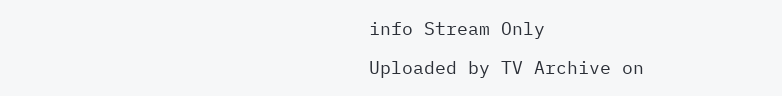info Stream Only

Uploaded by TV Archive on